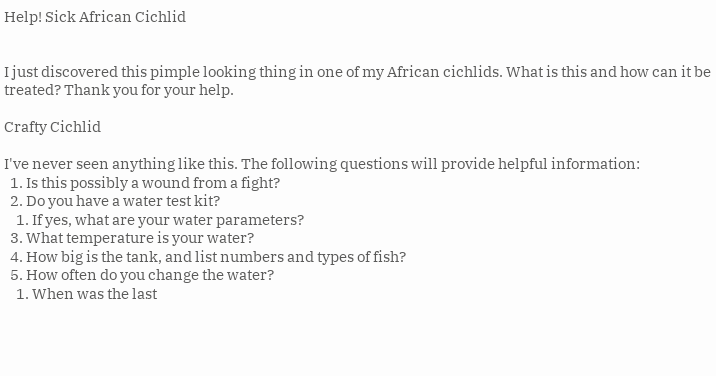Help! Sick African Cichlid


I just discovered this pimple looking thing in one of my African cichlids. What is this and how can it be treated? Thank you for your help.

Crafty Cichlid

I've never seen anything like this. The following questions will provide helpful information:
  1. Is this possibly a wound from a fight?
  2. Do you have a water test kit?
    1. If yes, what are your water parameters?
  3. What temperature is your water?
  4. How big is the tank, and list numbers and types of fish?
  5. How often do you change the water?
    1. When was the last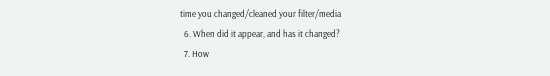time you changed/cleaned your filter/media
  6. When did it appear, and has it changed?
  7. How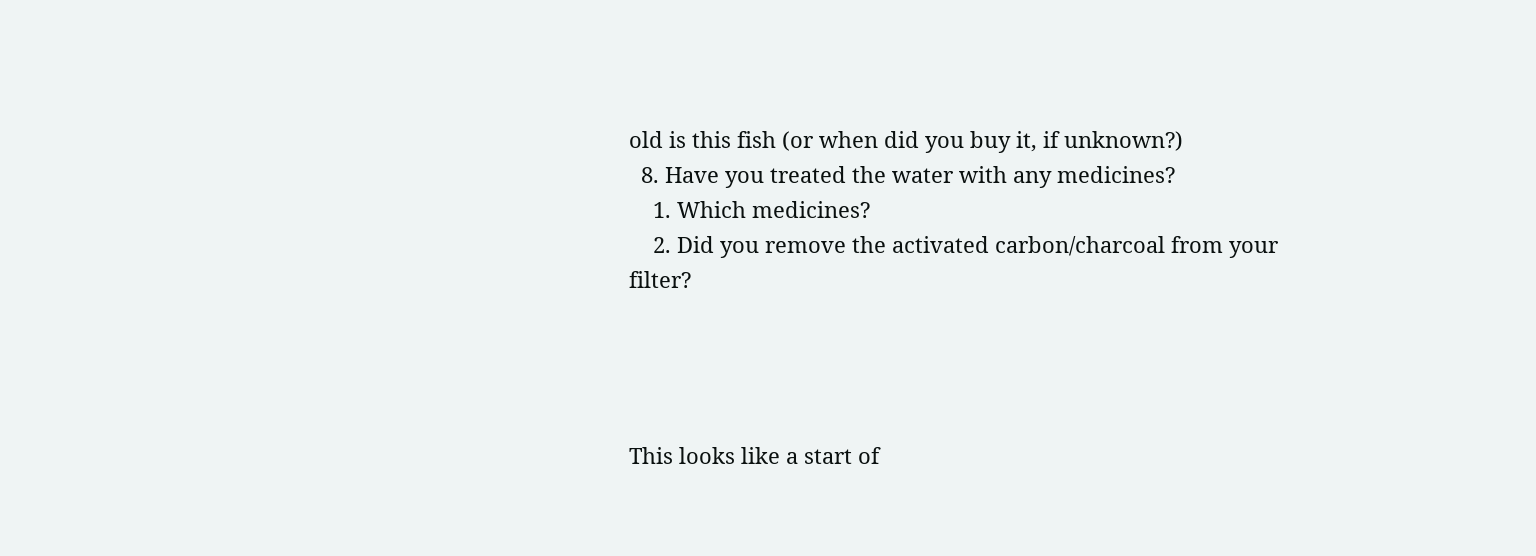old is this fish (or when did you buy it, if unknown?)
  8. Have you treated the water with any medicines?
    1. Which medicines?
    2. Did you remove the activated carbon/charcoal from your filter?




This looks like a start of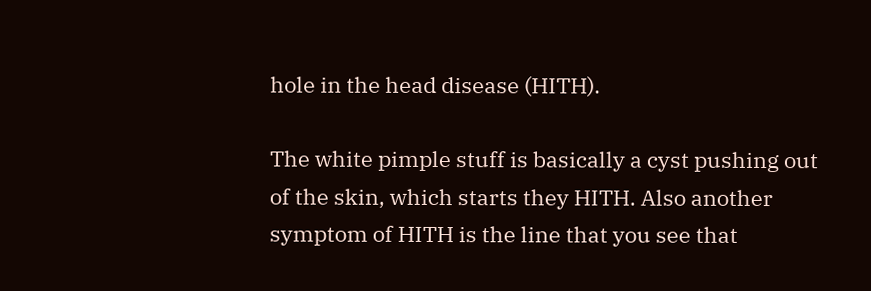hole in the head disease (HITH).

The white pimple stuff is basically a cyst pushing out of the skin, which starts they HITH. Also another symptom of HITH is the line that you see that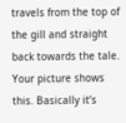travels from the top of the gill and straight back towards the tale. Your picture shows this. Basically it’s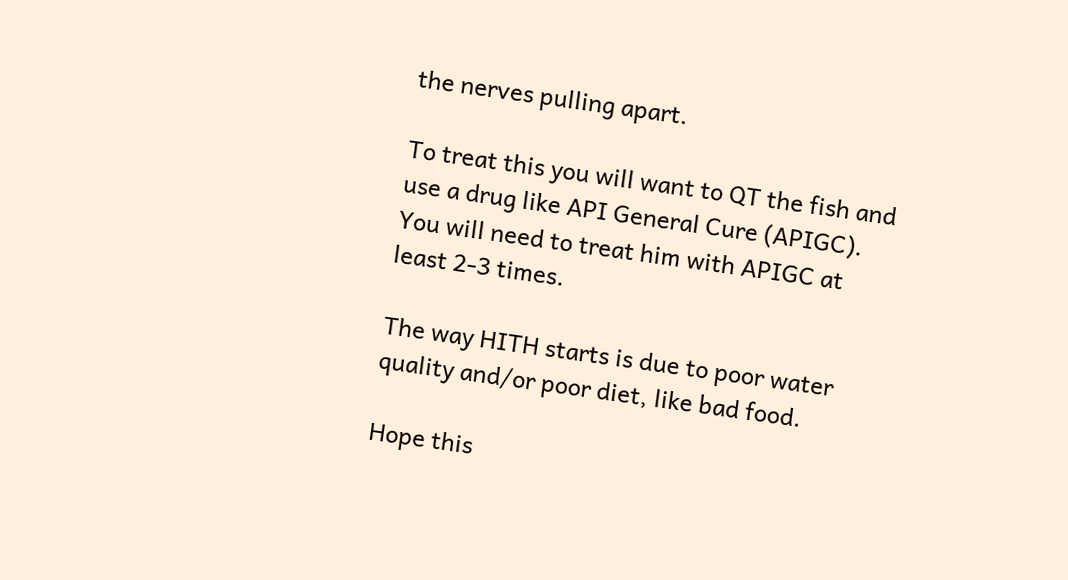the nerves pulling apart.

To treat this you will want to QT the fish and use a drug like API General Cure (APIGC). You will need to treat him with APIGC at least 2-3 times.

The way HITH starts is due to poor water quality and/or poor diet, like bad food.

Hope this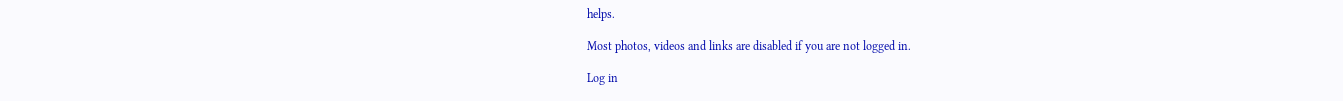helps.

Most photos, videos and links are disabled if you are not logged in.

Log in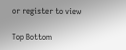or register to view

Top Bottom